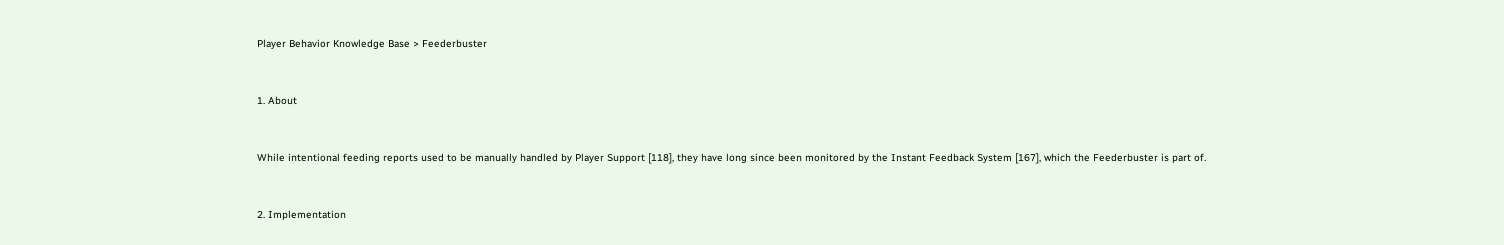Player Behavior Knowledge Base > Feederbuster


1. About


While intentional feeding reports used to be manually handled by Player Support [118], they have long since been monitored by the Instant Feedback System [167], which the Feederbuster is part of.


2. Implementation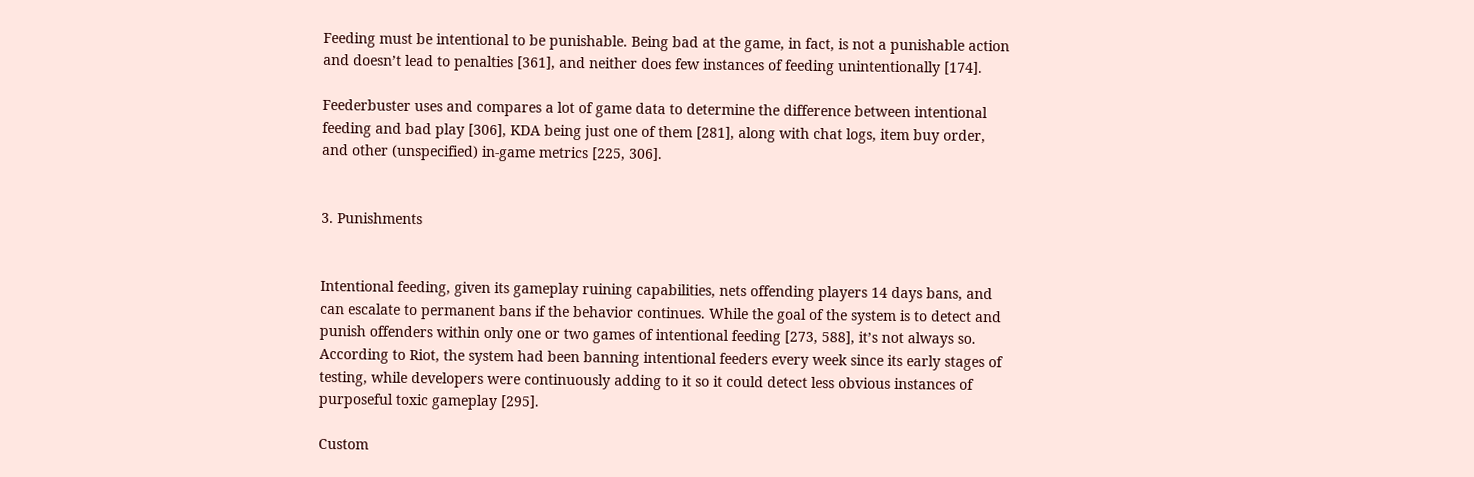Feeding must be intentional to be punishable. Being bad at the game, in fact, is not a punishable action and doesn’t lead to penalties [361], and neither does few instances of feeding unintentionally [174].

Feederbuster uses and compares a lot of game data to determine the difference between intentional feeding and bad play [306], KDA being just one of them [281], along with chat logs, item buy order, and other (unspecified) in-game metrics [225, 306].


3. Punishments


Intentional feeding, given its gameplay ruining capabilities, nets offending players 14 days bans, and can escalate to permanent bans if the behavior continues. While the goal of the system is to detect and punish offenders within only one or two games of intentional feeding [273, 588], it’s not always so. According to Riot, the system had been banning intentional feeders every week since its early stages of testing, while developers were continuously adding to it so it could detect less obvious instances of purposeful toxic gameplay [295].

Custom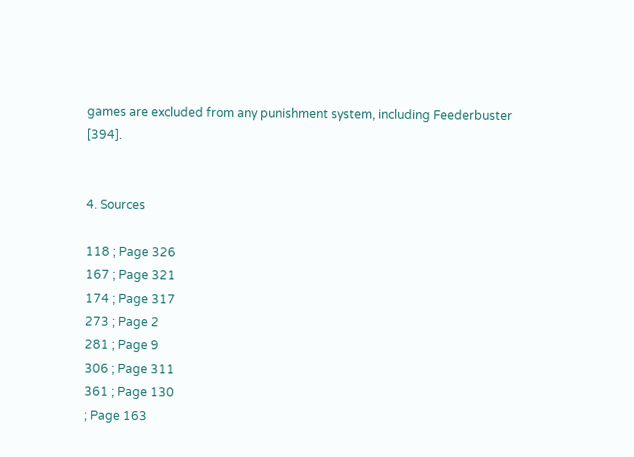games are excluded from any punishment system, including Feederbuster [394].


4. Sources

118 ; Page 326
167 ; Page 321
174 ; Page 317
273 ; Page 2
281 ; Page 9
306 ; Page 311
361 ; Page 130
; Page 163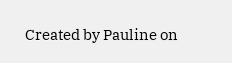Created by Pauline on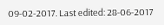09-02-2017. Last edited: 28-06-2017